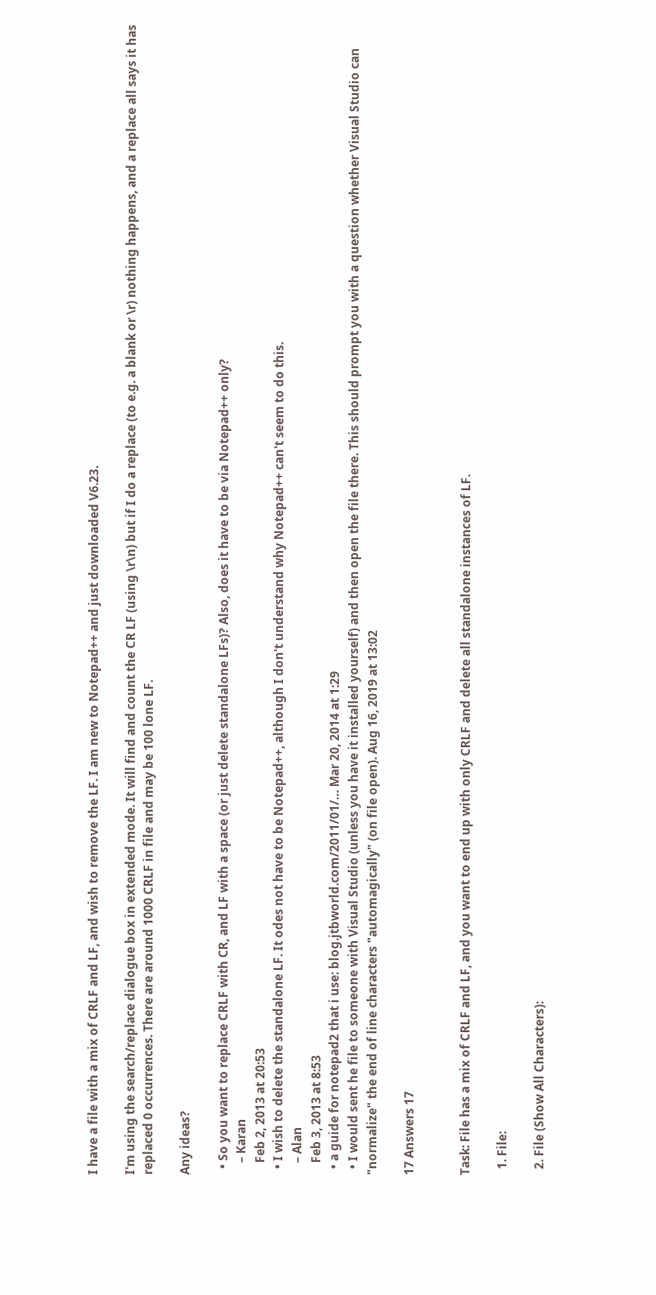I have a file with a mix of CRLF and LF, and wish to remove the LF. I am new to Notepad++ and just downloaded V6.23.

I'm using the search/replace dialogue box in extended mode. It will find and count the CR LF (using \r\n) but if I do a replace (to e.g. a blank or \r) nothing happens, and a replace all says it has replaced 0 occurrences. There are around 1000 CRLF in file and may be 100 lone LF.

Any ideas?

  • So you want to replace CRLF with CR, and LF with a space (or just delete standalone LFs)? Also, does it have to be via Notepad++ only?
    – Karan
    Feb 2, 2013 at 20:53
  • I wish to delete the standalone LF. It odes not have to be Notepad++, although I don't understand why Notepad++ can't seem to do this.
    – Alan
    Feb 3, 2013 at 8:53
  • a guide for notepad2 that i use: blog.jtbworld.com/2011/01/… Mar 20, 2014 at 1:29
  • I would sent he file to someone with Visual Studio (unless you have it installed yourself) and then open the file there. This should prompt you with a question whether Visual Studio can "normalize" the end of line characters "automagically" (on file open). Aug 16, 2019 at 13:02

17 Answers 17


Task: File has a mix of CRLF and LF, and you want to end up with only CRLF and delete all standalone instances of LF.

  1. File:

  2. File (Show All Characters):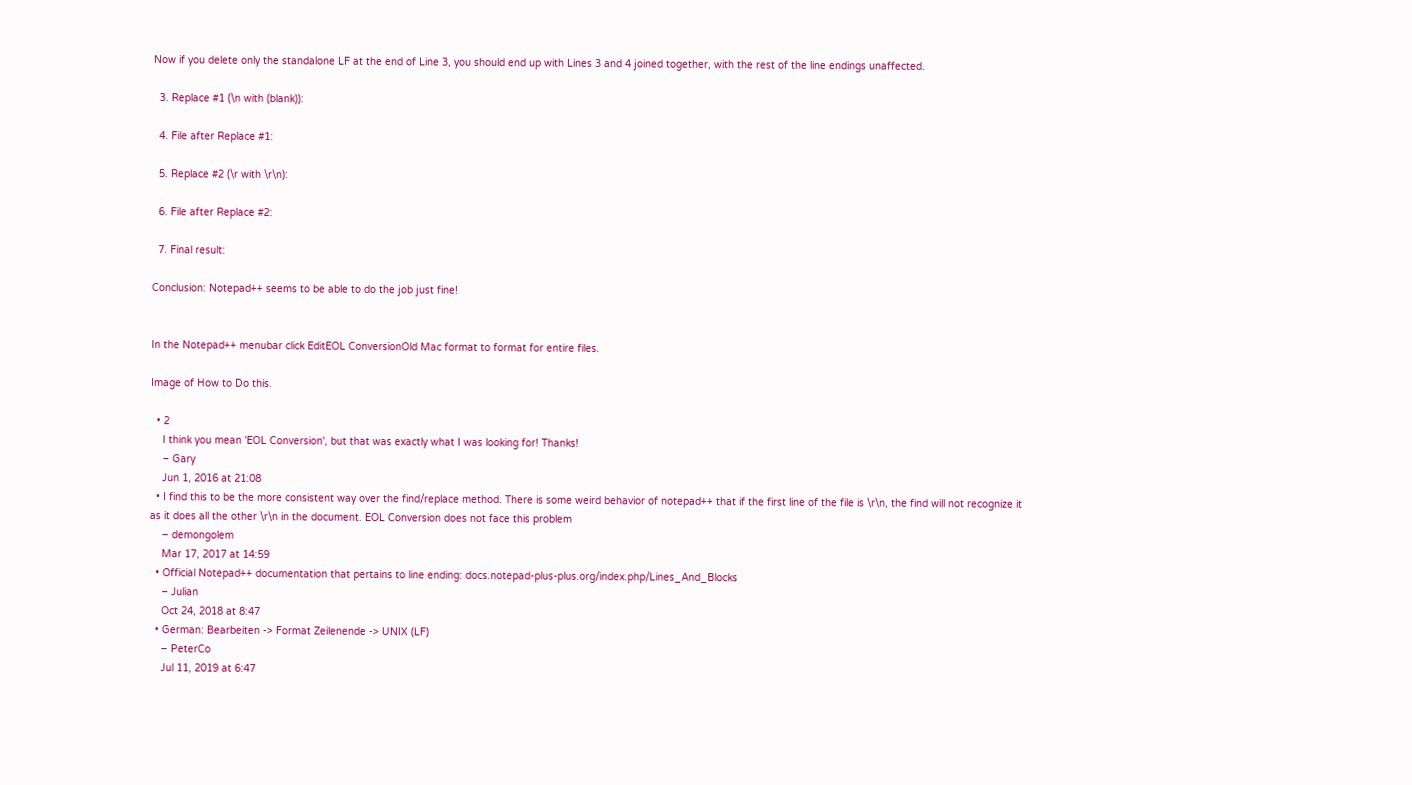Now if you delete only the standalone LF at the end of Line 3, you should end up with Lines 3 and 4 joined together, with the rest of the line endings unaffected.

  3. Replace #1 (\n with (blank)):

  4. File after Replace #1:

  5. Replace #2 (\r with \r\n):

  6. File after Replace #2:

  7. Final result:

Conclusion: Notepad++ seems to be able to do the job just fine!


In the Notepad++ menubar click EditEOL ConversionOld Mac format to format for entire files.

Image of How to Do this.

  • 2
    I think you mean 'EOL Conversion', but that was exactly what I was looking for! Thanks!
    – Gary
    Jun 1, 2016 at 21:08
  • I find this to be the more consistent way over the find/replace method. There is some weird behavior of notepad++ that if the first line of the file is \r\n, the find will not recognize it as it does all the other \r\n in the document. EOL Conversion does not face this problem
    – demongolem
    Mar 17, 2017 at 14:59
  • Official Notepad++ documentation that pertains to line ending: docs.notepad-plus-plus.org/index.php/Lines_And_Blocks
    – Julian
    Oct 24, 2018 at 8:47
  • German: Bearbeiten -> Format Zeilenende -> UNIX (LF)
    – PeterCo
    Jul 11, 2019 at 6:47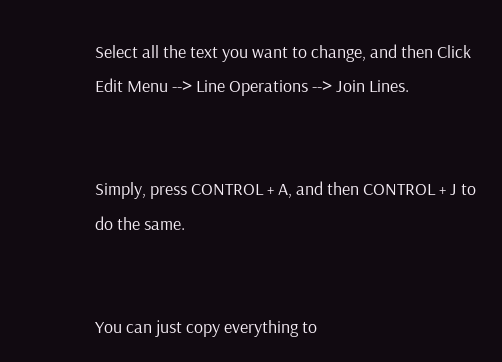Select all the text you want to change, and then Click Edit Menu --> Line Operations --> Join Lines.


Simply, press CONTROL + A, and then CONTROL + J to do the same.


You can just copy everything to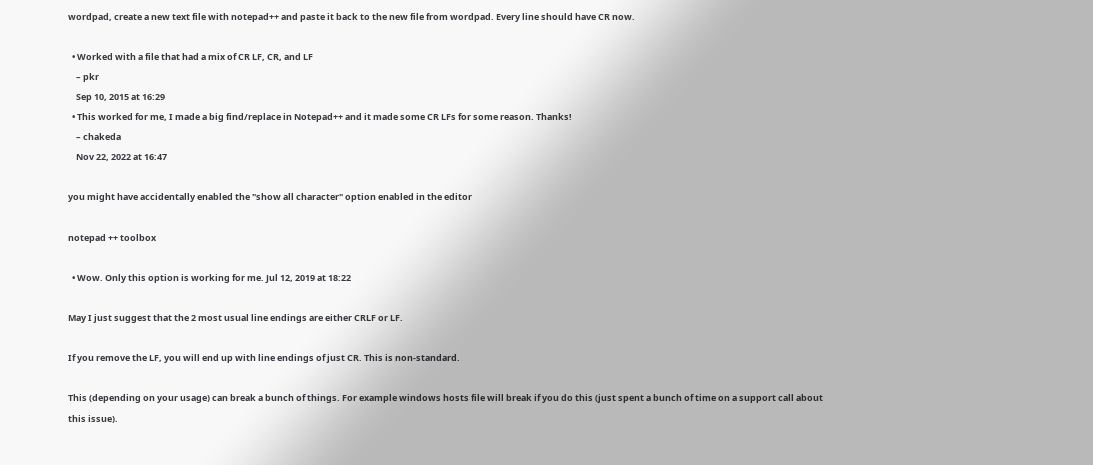wordpad, create a new text file with notepad++ and paste it back to the new file from wordpad. Every line should have CR now.

  • Worked with a file that had a mix of CR LF, CR, and LF
    – pkr
    Sep 10, 2015 at 16:29
  • This worked for me, I made a big find/replace in Notepad++ and it made some CR LFs for some reason. Thanks!
    – chakeda
    Nov 22, 2022 at 16:47

you might have accidentally enabled the "show all character" option enabled in the editor

notepad ++ toolbox

  • Wow. Only this option is working for me. Jul 12, 2019 at 18:22

May I just suggest that the 2 most usual line endings are either CRLF or LF.

If you remove the LF, you will end up with line endings of just CR. This is non-standard.

This (depending on your usage) can break a bunch of things. For example windows hosts file will break if you do this (just spent a bunch of time on a support call about this issue).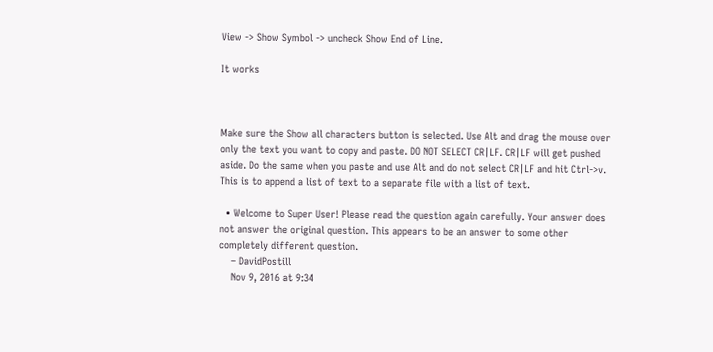View -> Show Symbol -> uncheck Show End of Line.

It works



Make sure the Show all characters button is selected. Use Alt and drag the mouse over only the text you want to copy and paste. DO NOT SELECT CR|LF. CR|LF will get pushed aside. Do the same when you paste and use Alt and do not select CR|LF and hit Ctrl->v. This is to append a list of text to a separate file with a list of text.

  • Welcome to Super User! Please read the question again carefully. Your answer does not answer the original question. This appears to be an answer to some other completely different question.
    – DavidPostill
    Nov 9, 2016 at 9:34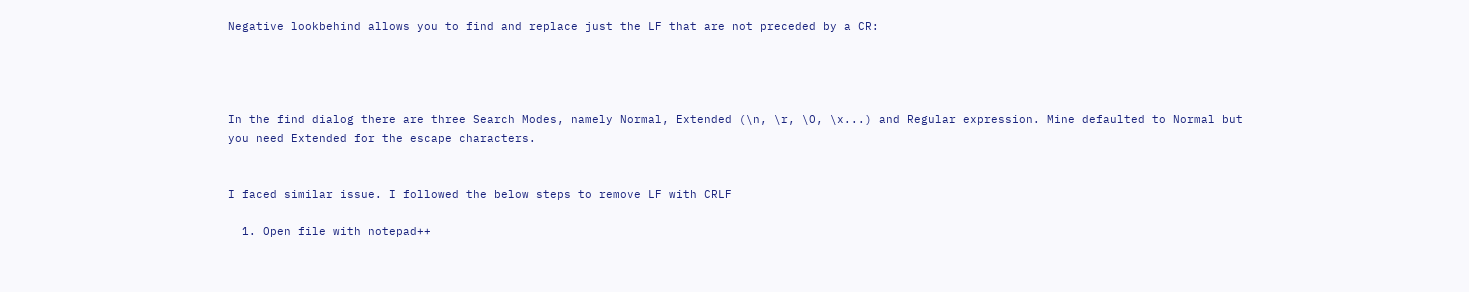Negative lookbehind allows you to find and replace just the LF that are not preceded by a CR:




In the find dialog there are three Search Modes, namely Normal, Extended (\n, \r, \O, \x...) and Regular expression. Mine defaulted to Normal but you need Extended for the escape characters.


I faced similar issue. I followed the below steps to remove LF with CRLF

  1. Open file with notepad++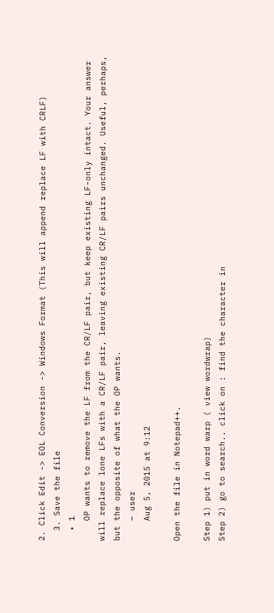2. Click Edit -> EOL Conversion -> Windows Format (This will append replace LF with CRLF)
  3. Save the file
  • 1
    OP wants to remove the LF from the CR/LF pair, but keep existing LF-only intact. Your answer will replace lone LFs with a CR/LF pair, leaving existing CR/LF pairs unchanged. Useful, perhaps, but the opposite of what the OP wants.
    – user
    Aug 5, 2015 at 9:12

Open the file in Notepad++.

Step 1) put in word warp ( view wordwrap)
Step 2) go to search.. click on : find the character in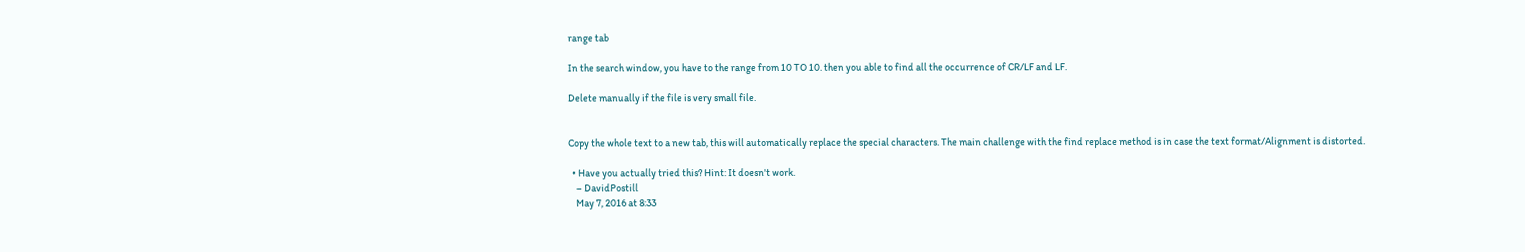range tab

In the search window, you have to the range from 10 TO 10. then you able to find all the occurrence of CR/LF and LF.

Delete manually if the file is very small file.


Copy the whole text to a new tab, this will automatically replace the special characters. The main challenge with the find replace method is in case the text format/Alignment is distorted.

  • Have you actually tried this? Hint: It doesn't work.
    – DavidPostill
    May 7, 2016 at 8:33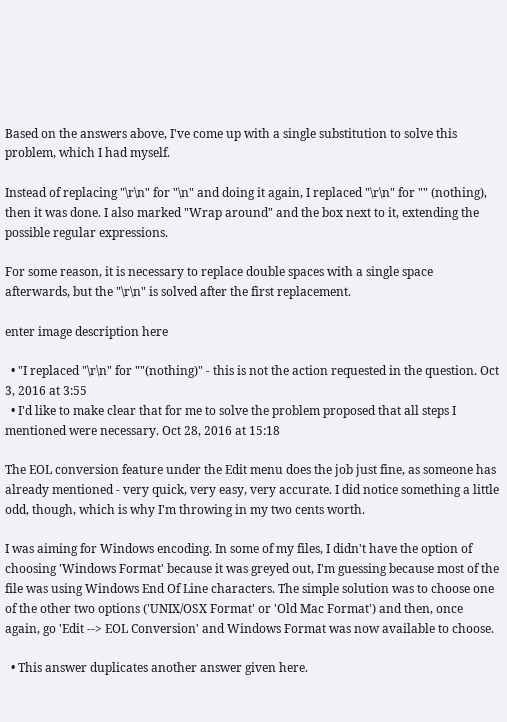Based on the answers above, I've come up with a single substitution to solve this problem, which I had myself.

Instead of replacing "\r\n" for "\n" and doing it again, I replaced "\r\n" for "" (nothing), then it was done. I also marked "Wrap around" and the box next to it, extending the possible regular expressions.

For some reason, it is necessary to replace double spaces with a single space afterwards, but the "\r\n" is solved after the first replacement.

enter image description here

  • "I replaced "\r\n" for ""(nothing)" - this is not the action requested in the question. Oct 3, 2016 at 3:55
  • I'd like to make clear that for me to solve the problem proposed that all steps I mentioned were necessary. Oct 28, 2016 at 15:18

The EOL conversion feature under the Edit menu does the job just fine, as someone has already mentioned - very quick, very easy, very accurate. I did notice something a little odd, though, which is why I'm throwing in my two cents worth.

I was aiming for Windows encoding. In some of my files, I didn't have the option of choosing 'Windows Format' because it was greyed out, I'm guessing because most of the file was using Windows End Of Line characters. The simple solution was to choose one of the other two options ('UNIX/OSX Format' or 'Old Mac Format') and then, once again, go 'Edit --> EOL Conversion' and Windows Format was now available to choose.

  • This answer duplicates another answer given here.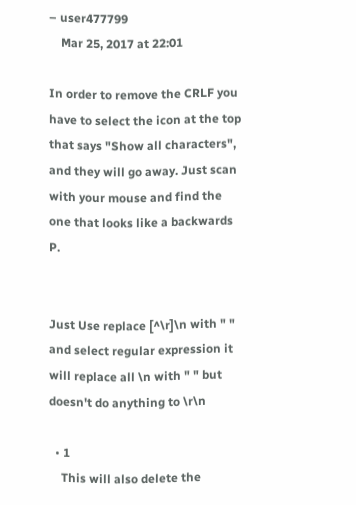– user477799
    Mar 25, 2017 at 22:01

In order to remove the CRLF you have to select the icon at the top that says "Show all characters", and they will go away. Just scan with your mouse and find the one that looks like a backwards P.


Just Use replace [^\r]\n with " " and select regular expression it will replace all \n with " " but doesn't do anything to \r\n

  • 1
    This will also delete the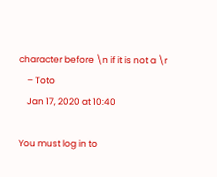character before \n if it is not a \r
    – Toto
    Jan 17, 2020 at 10:40

You must log in to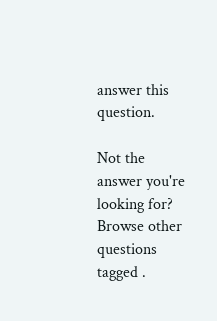answer this question.

Not the answer you're looking for? Browse other questions tagged .